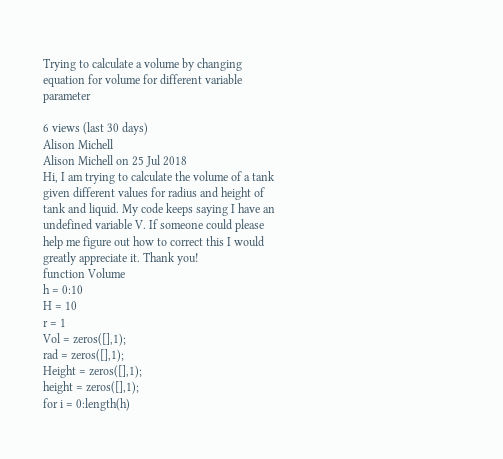Trying to calculate a volume by changing equation for volume for different variable parameter

6 views (last 30 days)
Alison Michell
Alison Michell on 25 Jul 2018
Hi, I am trying to calculate the volume of a tank given different values for radius and height of tank and liquid. My code keeps saying I have an undefined variable V. If someone could please help me figure out how to correct this I would greatly appreciate it. Thank you!
function Volume
h = 0:10
H = 10
r = 1
Vol = zeros([],1);
rad = zeros([],1);
Height = zeros([],1);
height = zeros([],1);
for i = 0:length(h)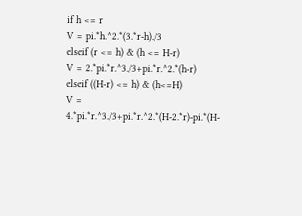if h <= r
V = pi.*h.^2.*(3.*r-h)./3
elseif (r <= h) & (h <= H-r)
V = 2.*pi.*r.^3./3+pi.*r.^2.*(h-r)
elseif ((H-r) <= h) & (h<=H)
V = 4.*pi.*r.^3./3+pi.*r.^2.*(H-2.*r)-pi.*(H-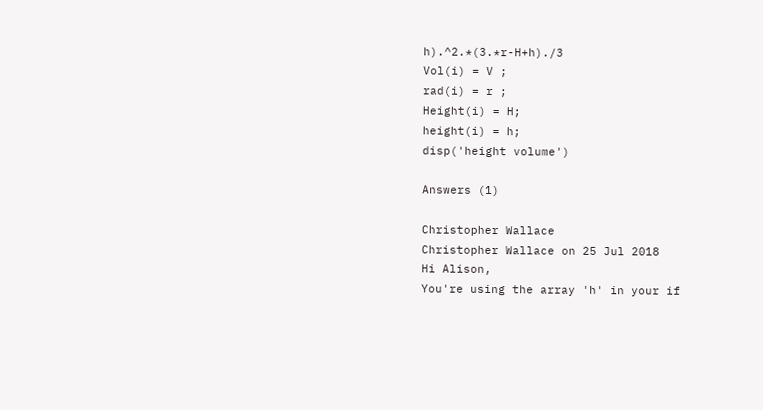h).^2.*(3.*r-H+h)./3
Vol(i) = V ;
rad(i) = r ;
Height(i) = H;
height(i) = h;
disp('height volume')

Answers (1)

Christopher Wallace
Christopher Wallace on 25 Jul 2018
Hi Alison,
You're using the array 'h' in your if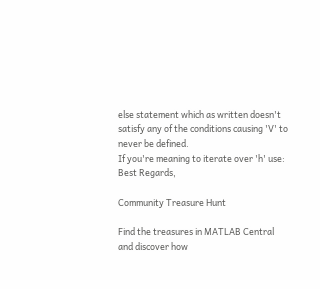else statement which as written doesn't satisfy any of the conditions causing 'V' to never be defined.
If you're meaning to iterate over 'h' use:
Best Regards,

Community Treasure Hunt

Find the treasures in MATLAB Central and discover how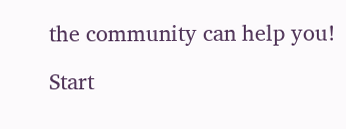the community can help you!

Start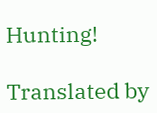Hunting!

Translated by